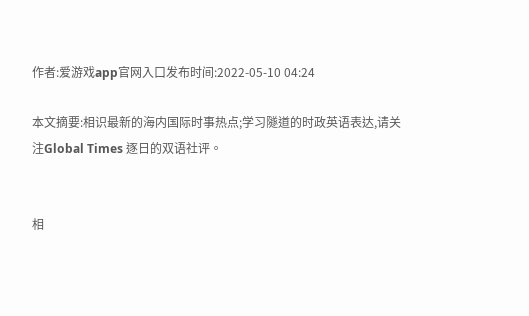作者:爱游戏app官网入口发布时间:2022-05-10 04:24

本文摘要:相识最新的海内国际时事热点;学习隧道的时政英语表达,请关注Global Times 逐日的双语社评。


相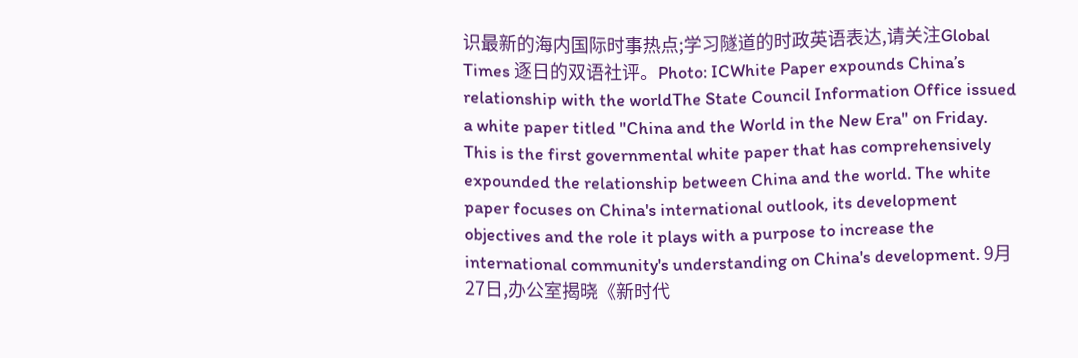识最新的海内国际时事热点;学习隧道的时政英语表达,请关注Global Times 逐日的双语社评。Photo: ICWhite Paper expounds China’s relationship with the worldThe State Council Information Office issued a white paper titled "China and the World in the New Era" on Friday. This is the first governmental white paper that has comprehensively expounded the relationship between China and the world. The white paper focuses on China's international outlook, its development objectives and the role it plays with a purpose to increase the international community's understanding on China's development. 9月27日,办公室揭晓《新时代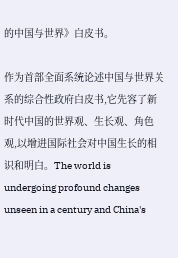的中国与世界》白皮书。

作为首部全面系统论述中国与世界关系的综合性政府白皮书,它先容了新时代中国的世界观、生长观、角色观,以增进国际社会对中国生长的相识和明白。The world is undergoing profound changes unseen in a century and China's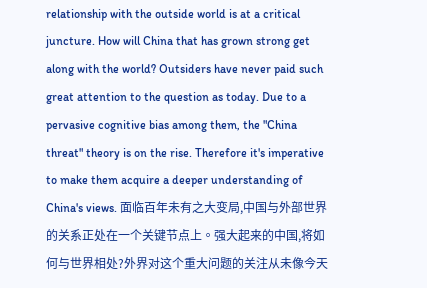relationship with the outside world is at a critical juncture. How will China that has grown strong get along with the world? Outsiders have never paid such great attention to the question as today. Due to a pervasive cognitive bias among them, the "China threat" theory is on the rise. Therefore it's imperative to make them acquire a deeper understanding of China's views. 面临百年未有之大变局,中国与外部世界的关系正处在一个关键节点上。强大起来的中国,将如何与世界相处?外界对这个重大问题的关注从未像今天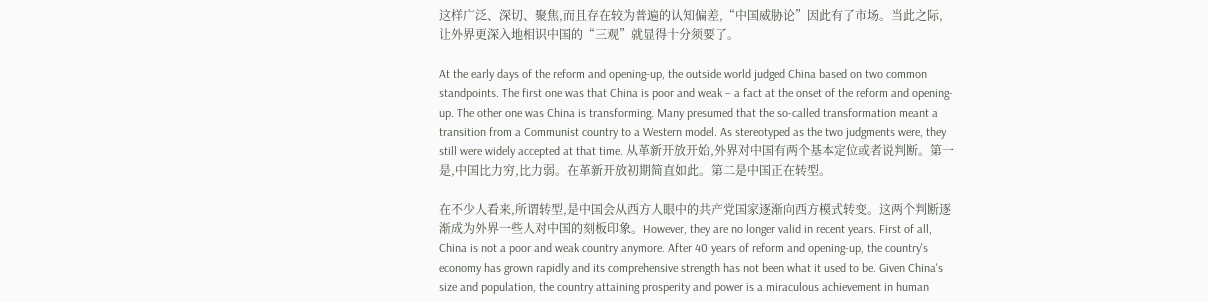这样广泛、深切、聚焦,而且存在较为普遍的认知偏差,“中国威胁论”因此有了市场。当此之际,让外界更深入地相识中国的“三观”就显得十分须要了。

At the early days of the reform and opening-up, the outside world judged China based on two common standpoints. The first one was that China is poor and weak – a fact at the onset of the reform and opening-up. The other one was China is transforming. Many presumed that the so-called transformation meant a transition from a Communist country to a Western model. As stereotyped as the two judgments were, they still were widely accepted at that time. 从革新开放开始,外界对中国有两个基本定位或者说判断。第一是,中国比力穷,比力弱。在革新开放初期简直如此。第二是中国正在转型。

在不少人看来,所谓转型,是中国会从西方人眼中的共产党国家逐渐向西方模式转变。这两个判断逐渐成为外界一些人对中国的刻板印象。However, they are no longer valid in recent years. First of all, China is not a poor and weak country anymore. After 40 years of reform and opening-up, the country's economy has grown rapidly and its comprehensive strength has not been what it used to be. Given China's size and population, the country attaining prosperity and power is a miraculous achievement in human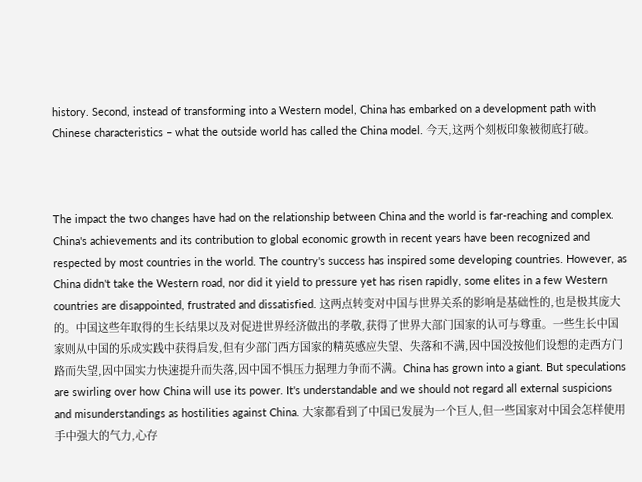history. Second, instead of transforming into a Western model, China has embarked on a development path with Chinese characteristics – what the outside world has called the China model. 今天,这两个刻板印象被彻底打破。



The impact the two changes have had on the relationship between China and the world is far-reaching and complex. China's achievements and its contribution to global economic growth in recent years have been recognized and respected by most countries in the world. The country's success has inspired some developing countries. However, as China didn't take the Western road, nor did it yield to pressure yet has risen rapidly, some elites in a few Western countries are disappointed, frustrated and dissatisfied. 这两点转变对中国与世界关系的影响是基础性的,也是极其庞大的。中国这些年取得的生长结果以及对促进世界经济做出的孝敬,获得了世界大部门国家的认可与尊重。一些生长中国家则从中国的乐成实践中获得启发,但有少部门西方国家的精英感应失望、失落和不满,因中国没按他们设想的走西方门路而失望,因中国实力快速提升而失落,因中国不惧压力据理力争而不满。China has grown into a giant. But speculations are swirling over how China will use its power. It's understandable and we should not regard all external suspicions and misunderstandings as hostilities against China. 大家都看到了中国已发展为一个巨人,但一些国家对中国会怎样使用手中强大的气力,心存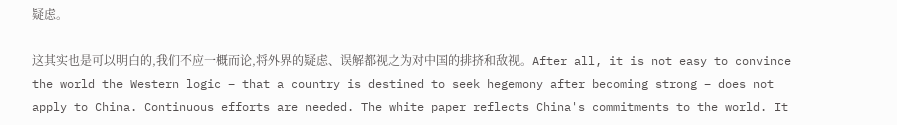疑虑。

这其实也是可以明白的,我们不应一概而论,将外界的疑虑、误解都视之为对中国的排挤和敌视。After all, it is not easy to convince the world the Western logic – that a country is destined to seek hegemony after becoming strong – does not apply to China. Continuous efforts are needed. The white paper reflects China's commitments to the world. It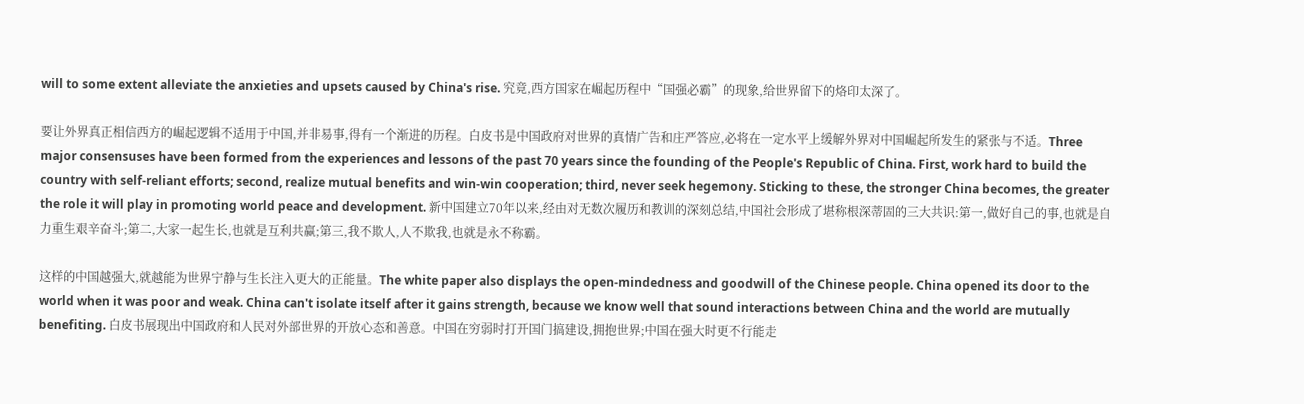will to some extent alleviate the anxieties and upsets caused by China's rise. 究竟,西方国家在崛起历程中“国强必霸”的现象,给世界留下的烙印太深了。

要让外界真正相信西方的崛起逻辑不适用于中国,并非易事,得有一个渐进的历程。白皮书是中国政府对世界的真情广告和庄严答应,必将在一定水平上缓解外界对中国崛起所发生的紧张与不适。Three major consensuses have been formed from the experiences and lessons of the past 70 years since the founding of the People's Republic of China. First, work hard to build the country with self-reliant efforts; second, realize mutual benefits and win-win cooperation; third, never seek hegemony. Sticking to these, the stronger China becomes, the greater the role it will play in promoting world peace and development. 新中国建立70年以来,经由对无数次履历和教训的深刻总结,中国社会形成了堪称根深蒂固的三大共识:第一,做好自己的事,也就是自力重生艰辛奋斗;第二,大家一起生长,也就是互利共赢;第三,我不欺人,人不欺我,也就是永不称霸。

这样的中国越强大,就越能为世界宁静与生长注入更大的正能量。The white paper also displays the open-mindedness and goodwill of the Chinese people. China opened its door to the world when it was poor and weak. China can't isolate itself after it gains strength, because we know well that sound interactions between China and the world are mutually benefiting. 白皮书展现出中国政府和人民对外部世界的开放心态和善意。中国在穷弱时打开国门搞建设,拥抱世界;中国在强大时更不行能走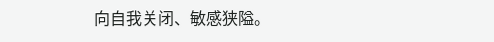向自我关闭、敏感狭隘。